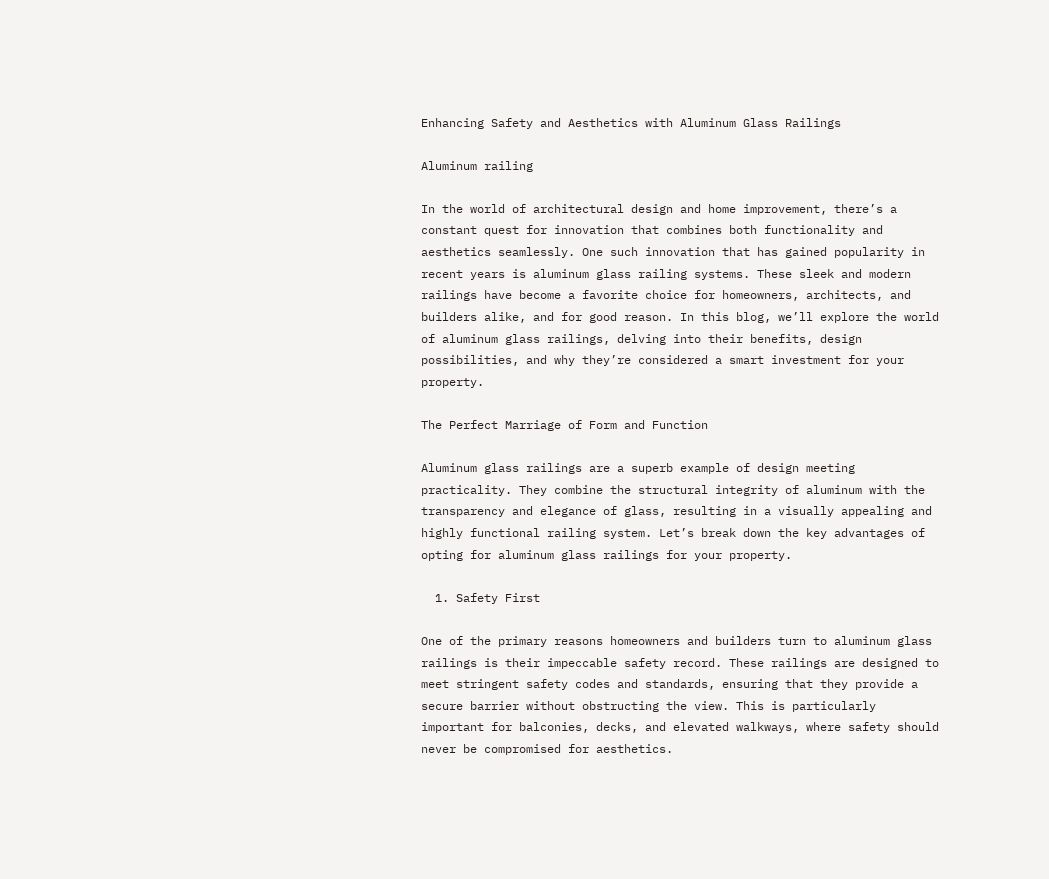Enhancing Safety and Aesthetics with Aluminum Glass Railings

Aluminum railing

In the world of architectural design and home improvement, there’s a constant quest for innovation that combines both functionality and aesthetics seamlessly. One such innovation that has gained popularity in recent years is aluminum glass railing systems. These sleek and modern railings have become a favorite choice for homeowners, architects, and builders alike, and for good reason. In this blog, we’ll explore the world of aluminum glass railings, delving into their benefits, design possibilities, and why they’re considered a smart investment for your property.

The Perfect Marriage of Form and Function

Aluminum glass railings are a superb example of design meeting practicality. They combine the structural integrity of aluminum with the transparency and elegance of glass, resulting in a visually appealing and highly functional railing system. Let’s break down the key advantages of opting for aluminum glass railings for your property.

  1. Safety First

One of the primary reasons homeowners and builders turn to aluminum glass railings is their impeccable safety record. These railings are designed to meet stringent safety codes and standards, ensuring that they provide a secure barrier without obstructing the view. This is particularly important for balconies, decks, and elevated walkways, where safety should never be compromised for aesthetics.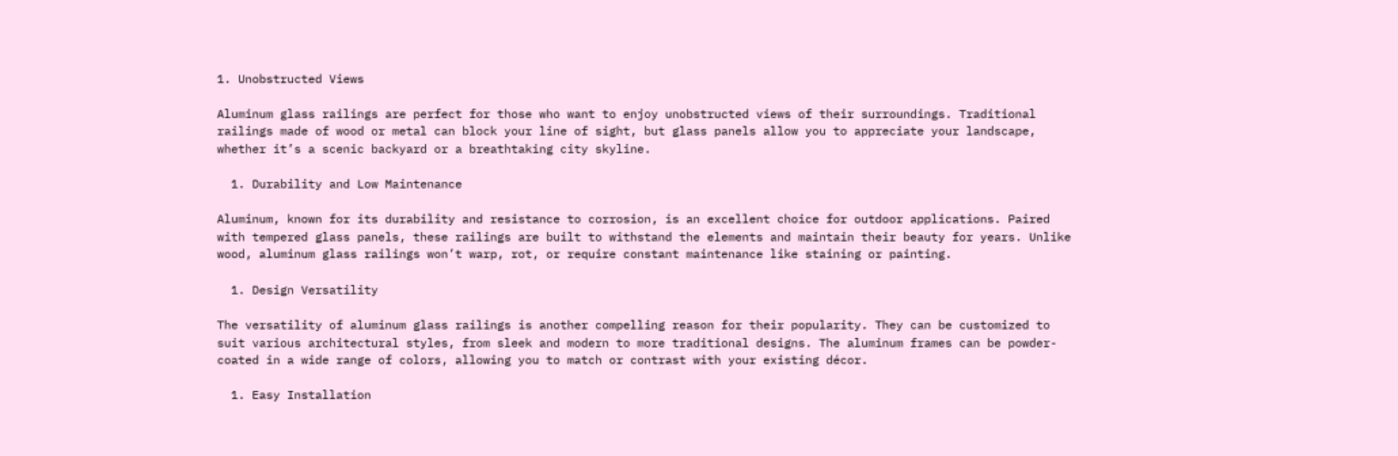1. Unobstructed Views

Aluminum glass railings are perfect for those who want to enjoy unobstructed views of their surroundings. Traditional railings made of wood or metal can block your line of sight, but glass panels allow you to appreciate your landscape, whether it’s a scenic backyard or a breathtaking city skyline.

  1. Durability and Low Maintenance

Aluminum, known for its durability and resistance to corrosion, is an excellent choice for outdoor applications. Paired with tempered glass panels, these railings are built to withstand the elements and maintain their beauty for years. Unlike wood, aluminum glass railings won’t warp, rot, or require constant maintenance like staining or painting.

  1. Design Versatility

The versatility of aluminum glass railings is another compelling reason for their popularity. They can be customized to suit various architectural styles, from sleek and modern to more traditional designs. The aluminum frames can be powder-coated in a wide range of colors, allowing you to match or contrast with your existing décor.

  1. Easy Installation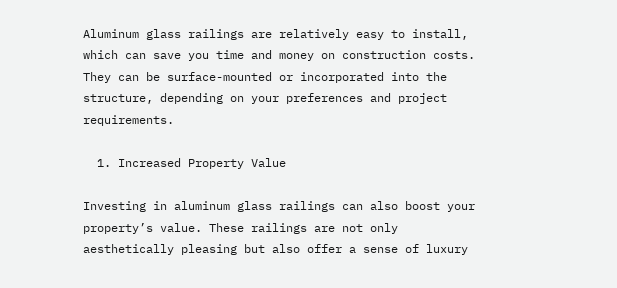Aluminum glass railings are relatively easy to install, which can save you time and money on construction costs. They can be surface-mounted or incorporated into the structure, depending on your preferences and project requirements.

  1. Increased Property Value

Investing in aluminum glass railings can also boost your property’s value. These railings are not only aesthetically pleasing but also offer a sense of luxury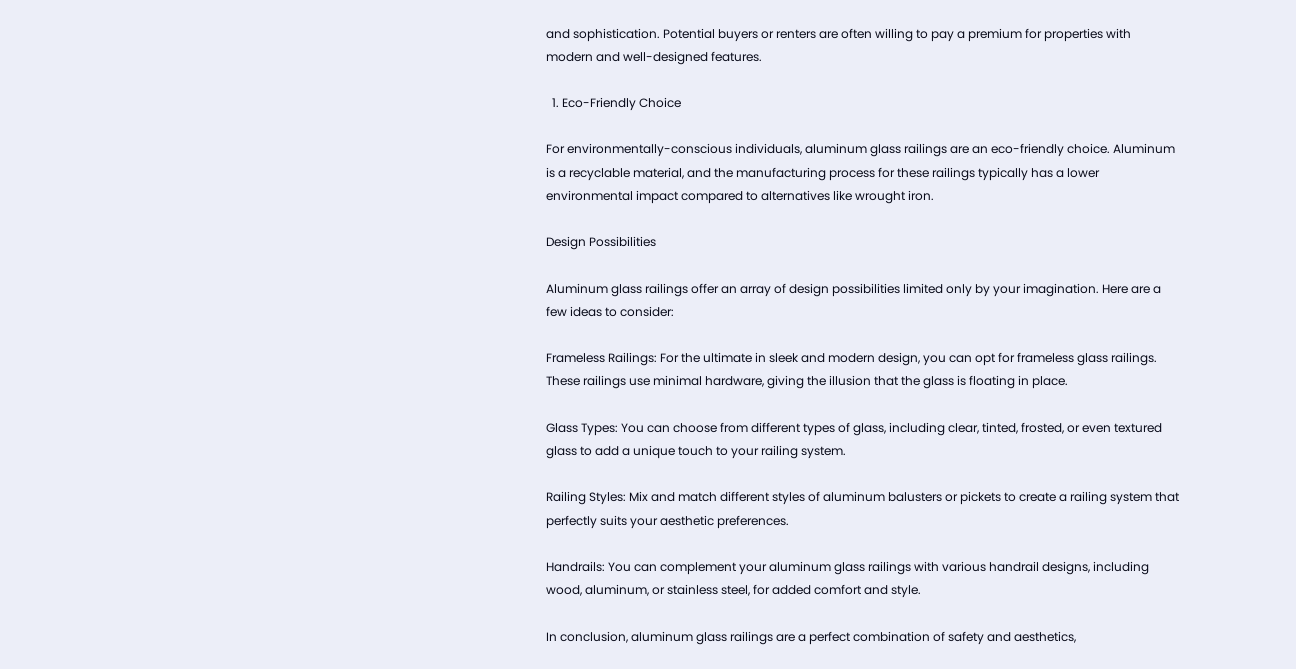and sophistication. Potential buyers or renters are often willing to pay a premium for properties with modern and well-designed features.

  1. Eco-Friendly Choice

For environmentally-conscious individuals, aluminum glass railings are an eco-friendly choice. Aluminum is a recyclable material, and the manufacturing process for these railings typically has a lower environmental impact compared to alternatives like wrought iron.

Design Possibilities

Aluminum glass railings offer an array of design possibilities limited only by your imagination. Here are a few ideas to consider:

Frameless Railings: For the ultimate in sleek and modern design, you can opt for frameless glass railings. These railings use minimal hardware, giving the illusion that the glass is floating in place.

Glass Types: You can choose from different types of glass, including clear, tinted, frosted, or even textured glass to add a unique touch to your railing system.

Railing Styles: Mix and match different styles of aluminum balusters or pickets to create a railing system that perfectly suits your aesthetic preferences.

Handrails: You can complement your aluminum glass railings with various handrail designs, including wood, aluminum, or stainless steel, for added comfort and style.

In conclusion, aluminum glass railings are a perfect combination of safety and aesthetics,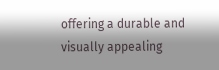offering a durable and visually appealing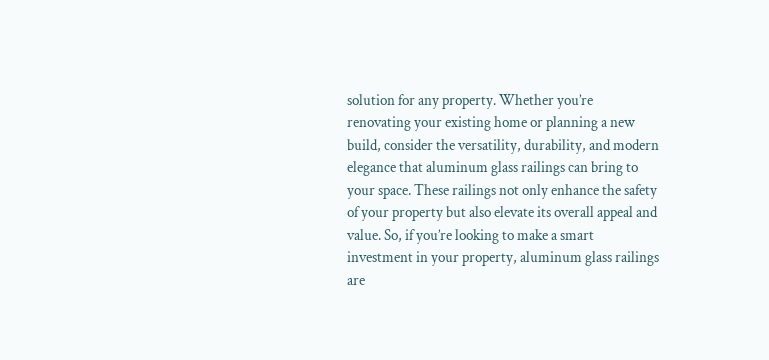solution for any property. Whether you’re renovating your existing home or planning a new build, consider the versatility, durability, and modern elegance that aluminum glass railings can bring to your space. These railings not only enhance the safety of your property but also elevate its overall appeal and value. So, if you’re looking to make a smart investment in your property, aluminum glass railings are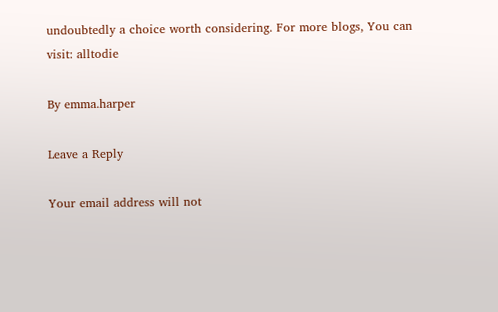undoubtedly a choice worth considering. For more blogs, You can visit: alltodie

By emma.harper

Leave a Reply

Your email address will not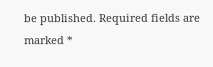be published. Required fields are marked *